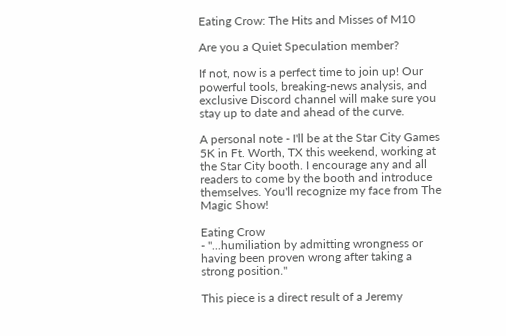Eating Crow: The Hits and Misses of M10

Are you a Quiet Speculation member?

If not, now is a perfect time to join up! Our powerful tools, breaking-news analysis, and exclusive Discord channel will make sure you stay up to date and ahead of the curve.

A personal note - I'll be at the Star City Games 5K in Ft. Worth, TX this weekend, working at the Star City booth. I encourage any and all readers to come by the booth and introduce themselves. You'll recognize my face from The Magic Show!

Eating Crow
- "...humiliation by admitting wrongness or having been proven wrong after taking a strong position."

This piece is a direct result of a Jeremy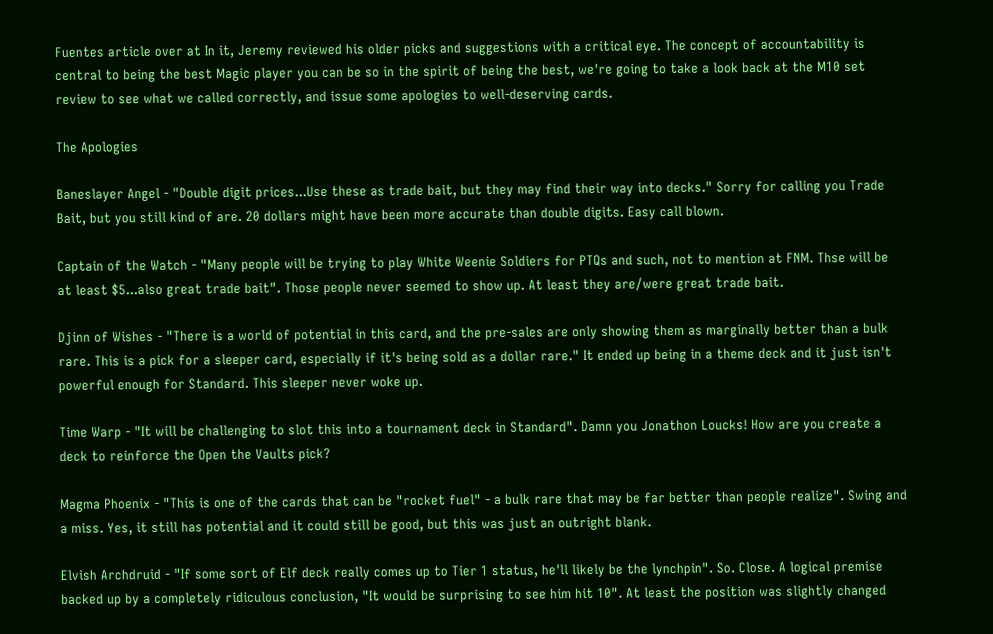Fuentes article over at In it, Jeremy reviewed his older picks and suggestions with a critical eye. The concept of accountability is central to being the best Magic player you can be so in the spirit of being the best, we're going to take a look back at the M10 set review to see what we called correctly, and issue some apologies to well-deserving cards.

The Apologies

Baneslayer Angel - "Double digit prices...Use these as trade bait, but they may find their way into decks." Sorry for calling you Trade Bait, but you still kind of are. 20 dollars might have been more accurate than double digits. Easy call blown.

Captain of the Watch - "Many people will be trying to play White Weenie Soldiers for PTQs and such, not to mention at FNM. Thse will be at least $5...also great trade bait". Those people never seemed to show up. At least they are/were great trade bait.

Djinn of Wishes - "There is a world of potential in this card, and the pre-sales are only showing them as marginally better than a bulk rare. This is a pick for a sleeper card, especially if it's being sold as a dollar rare." It ended up being in a theme deck and it just isn't powerful enough for Standard. This sleeper never woke up.

Time Warp - "It will be challenging to slot this into a tournament deck in Standard". Damn you Jonathon Loucks! How are you create a deck to reinforce the Open the Vaults pick?

Magma Phoenix - "This is one of the cards that can be "rocket fuel" - a bulk rare that may be far better than people realize". Swing and a miss. Yes, it still has potential and it could still be good, but this was just an outright blank.

Elvish Archdruid - "If some sort of Elf deck really comes up to Tier 1 status, he'll likely be the lynchpin". So. Close. A logical premise backed up by a completely ridiculous conclusion, "It would be surprising to see him hit 10". At least the position was slightly changed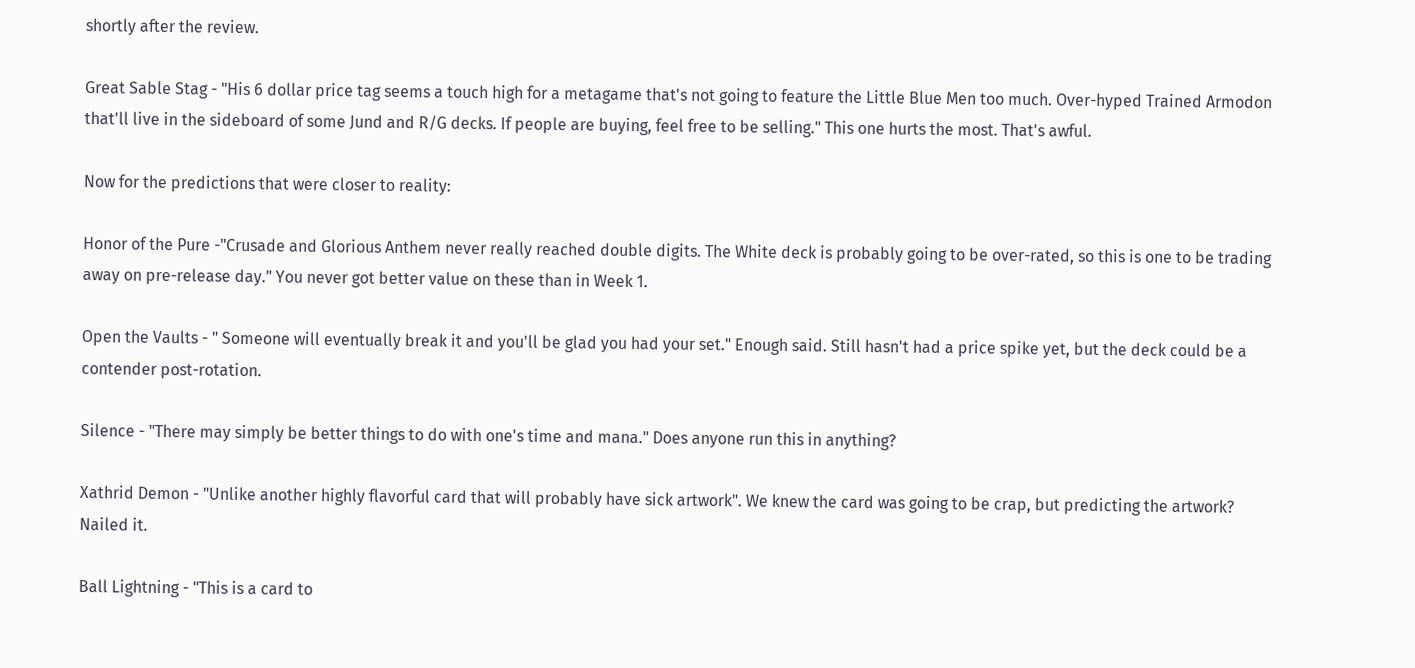shortly after the review.

Great Sable Stag - "His 6 dollar price tag seems a touch high for a metagame that's not going to feature the Little Blue Men too much. Over-hyped Trained Armodon that'll live in the sideboard of some Jund and R/G decks. If people are buying, feel free to be selling." This one hurts the most. That's awful.

Now for the predictions that were closer to reality:

Honor of the Pure -"Crusade and Glorious Anthem never really reached double digits. The White deck is probably going to be over-rated, so this is one to be trading away on pre-release day." You never got better value on these than in Week 1.

Open the Vaults - " Someone will eventually break it and you'll be glad you had your set." Enough said. Still hasn't had a price spike yet, but the deck could be a contender post-rotation.

Silence - "There may simply be better things to do with one's time and mana." Does anyone run this in anything?

Xathrid Demon - "Unlike another highly flavorful card that will probably have sick artwork". We knew the card was going to be crap, but predicting the artwork? Nailed it.

Ball Lightning - "This is a card to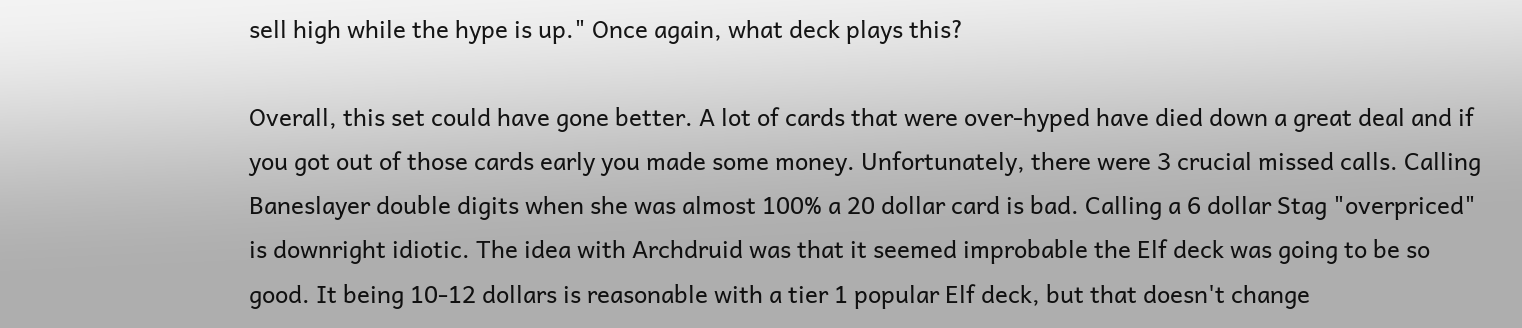sell high while the hype is up." Once again, what deck plays this?

Overall, this set could have gone better. A lot of cards that were over-hyped have died down a great deal and if you got out of those cards early you made some money. Unfortunately, there were 3 crucial missed calls. Calling Baneslayer double digits when she was almost 100% a 20 dollar card is bad. Calling a 6 dollar Stag "overpriced" is downright idiotic. The idea with Archdruid was that it seemed improbable the Elf deck was going to be so good. It being 10-12 dollars is reasonable with a tier 1 popular Elf deck, but that doesn't change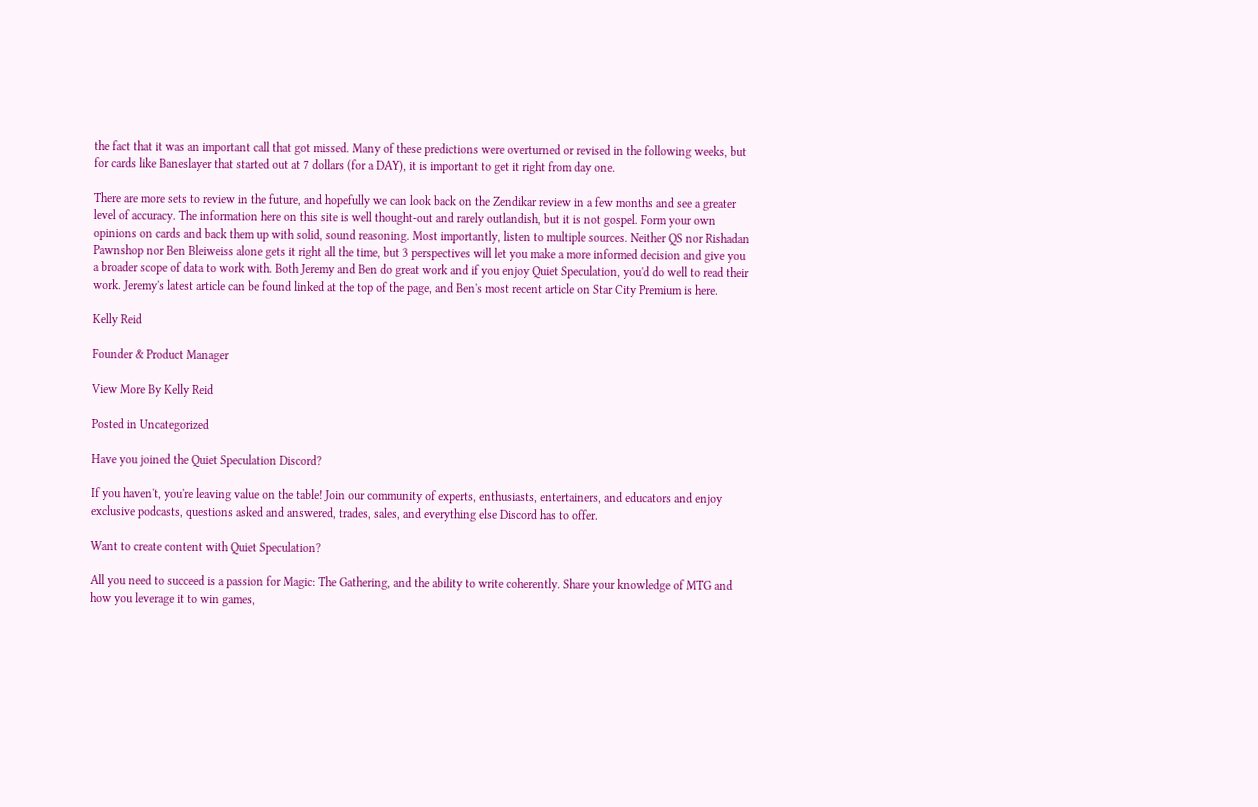the fact that it was an important call that got missed. Many of these predictions were overturned or revised in the following weeks, but for cards like Baneslayer that started out at 7 dollars (for a DAY), it is important to get it right from day one.

There are more sets to review in the future, and hopefully we can look back on the Zendikar review in a few months and see a greater level of accuracy. The information here on this site is well thought-out and rarely outlandish, but it is not gospel. Form your own opinions on cards and back them up with solid, sound reasoning. Most importantly, listen to multiple sources. Neither QS nor Rishadan Pawnshop nor Ben Bleiweiss alone gets it right all the time, but 3 perspectives will let you make a more informed decision and give you a broader scope of data to work with. Both Jeremy and Ben do great work and if you enjoy Quiet Speculation, you'd do well to read their work. Jeremy's latest article can be found linked at the top of the page, and Ben's most recent article on Star City Premium is here.

Kelly Reid

Founder & Product Manager

View More By Kelly Reid

Posted in Uncategorized

Have you joined the Quiet Speculation Discord?

If you haven't, you're leaving value on the table! Join our community of experts, enthusiasts, entertainers, and educators and enjoy exclusive podcasts, questions asked and answered, trades, sales, and everything else Discord has to offer.

Want to create content with Quiet Speculation?

All you need to succeed is a passion for Magic: The Gathering, and the ability to write coherently. Share your knowledge of MTG and how you leverage it to win games,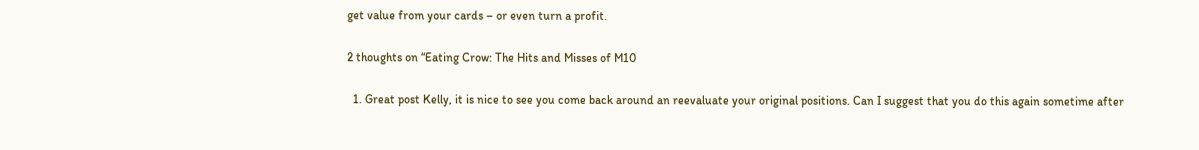get value from your cards – or even turn a profit.

2 thoughts on “Eating Crow: The Hits and Misses of M10

  1. Great post Kelly, it is nice to see you come back around an reevaluate your original positions. Can I suggest that you do this again sometime after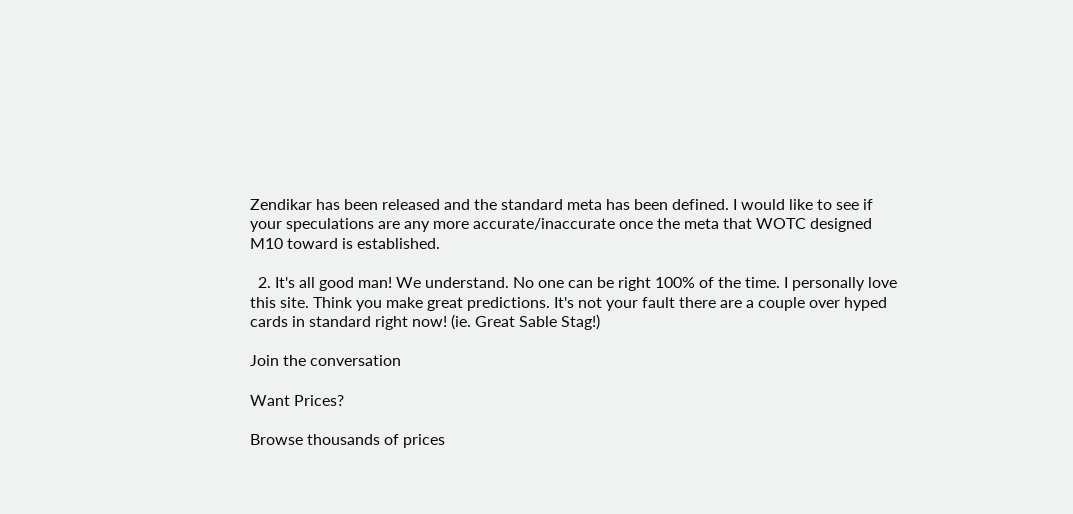Zendikar has been released and the standard meta has been defined. I would like to see if your speculations are any more accurate/inaccurate once the meta that WOTC designed M10 toward is established.

  2. It's all good man! We understand. No one can be right 100% of the time. I personally love this site. Think you make great predictions. It's not your fault there are a couple over hyped cards in standard right now! (ie. Great Sable Stag!)

Join the conversation

Want Prices?

Browse thousands of prices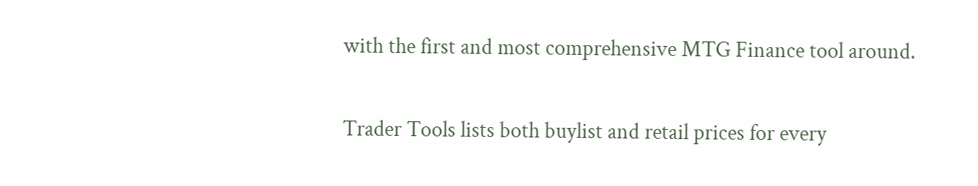with the first and most comprehensive MTG Finance tool around.

Trader Tools lists both buylist and retail prices for every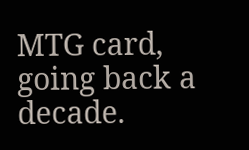MTG card, going back a decade.